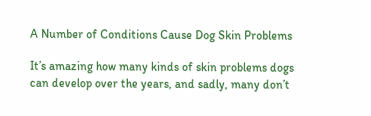A Number of Conditions Cause Dog Skin Problems

It’s amazing how many kinds of skin problems dogs can develop over the years, and sadly, many don’t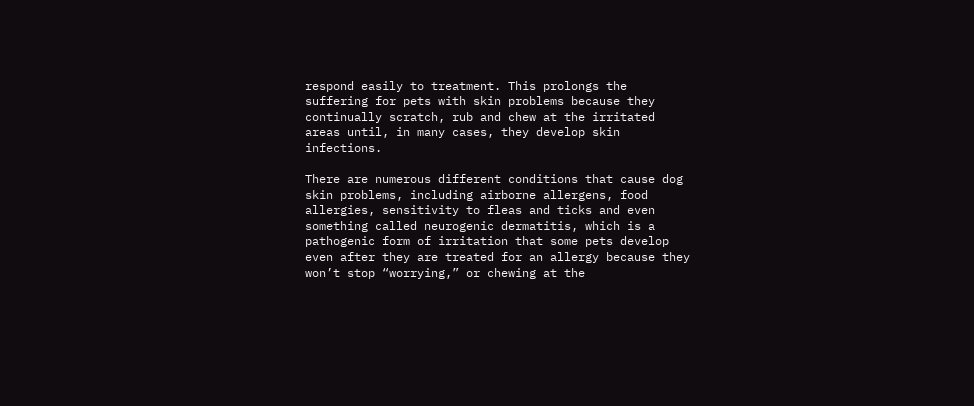respond easily to treatment. This prolongs the suffering for pets with skin problems because they continually scratch, rub and chew at the irritated areas until, in many cases, they develop skin infections.

There are numerous different conditions that cause dog skin problems, including airborne allergens, food allergies, sensitivity to fleas and ticks and even something called neurogenic dermatitis, which is a pathogenic form of irritation that some pets develop even after they are treated for an allergy because they won’t stop “worrying,” or chewing at the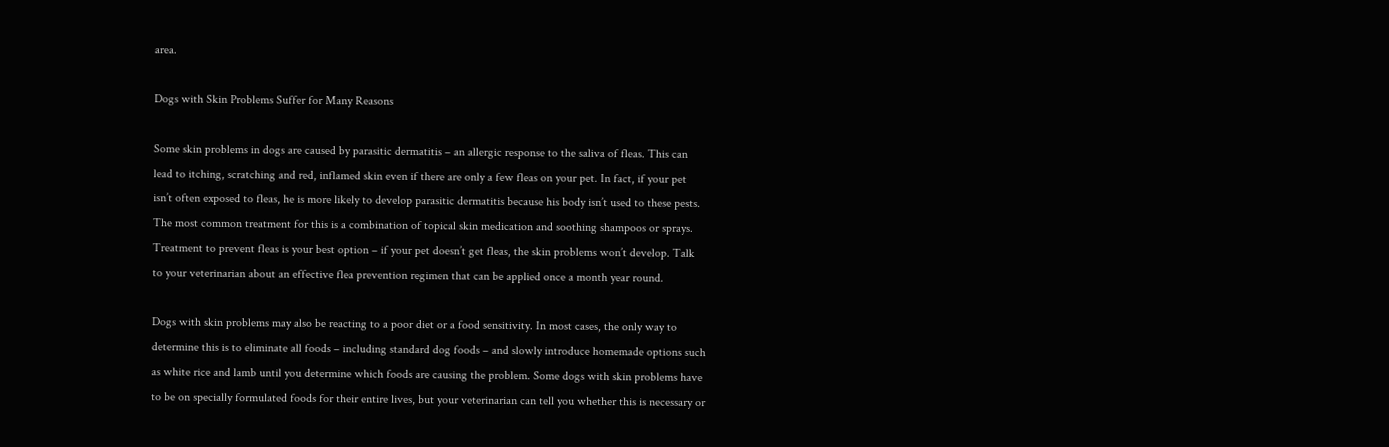area.

Dogs with Skin Problems Suffer for Many Reasons

Some skin problems in dogs are caused by parasitic dermatitis – an allergic response to the saliva of fleas. This can lead to itching, scratching and red, inflamed skin even if there are only a few fleas on your pet. In fact, if your pet isn’t often exposed to fleas, he is more likely to develop parasitic dermatitis because his body isn’t used to these pests. The most common treatment for this is a combination of topical skin medication and soothing shampoos or sprays. Treatment to prevent fleas is your best option – if your pet doesn’t get fleas, the skin problems won’t develop. Talk to your veterinarian about an effective flea prevention regimen that can be applied once a month year round.

Dogs with skin problems may also be reacting to a poor diet or a food sensitivity. In most cases, the only way to determine this is to eliminate all foods – including standard dog foods – and slowly introduce homemade options such as white rice and lamb until you determine which foods are causing the problem. Some dogs with skin problems have to be on specially formulated foods for their entire lives, but your veterinarian can tell you whether this is necessary or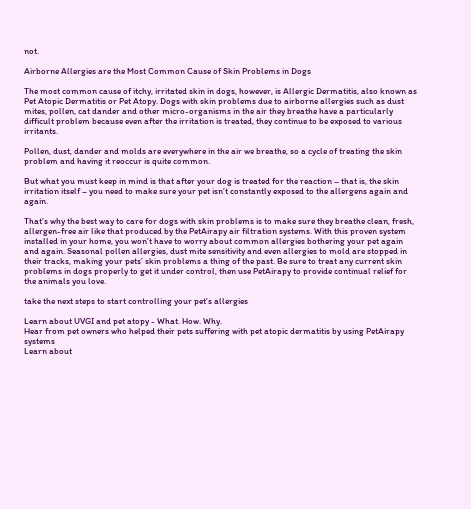not.

Airborne Allergies are the Most Common Cause of Skin Problems in Dogs

The most common cause of itchy, irritated skin in dogs, however, is Allergic Dermatitis, also known as Pet Atopic Dermatitis or Pet Atopy. Dogs with skin problems due to airborne allergies such as dust mites, pollen, cat dander and other micro-organisms in the air they breathe have a particularly difficult problem because even after the irritation is treated, they continue to be exposed to various irritants.

Pollen, dust, dander and molds are everywhere in the air we breathe, so a cycle of treating the skin problem and having it reoccur is quite common.

But what you must keep in mind is that after your dog is treated for the reaction – that is, the skin irritation itself – you need to make sure your pet isn’t constantly exposed to the allergens again and again.

That’s why the best way to care for dogs with skin problems is to make sure they breathe clean, fresh, allergen-free air like that produced by the PetAirapy air filtration systems. With this proven system installed in your home, you won’t have to worry about common allergies bothering your pet again and again. Seasonal pollen allergies, dust mite sensitivity and even allergies to mold are stopped in their tracks, making your pets’ skin problems a thing of the past. Be sure to treat any current skin problems in dogs properly to get it under control, then use PetAirapy to provide continual relief for the animals you love.

take the next steps to start controlling your pet’s allergies

Learn about UVGI and pet atopy - What. How. Why.
Hear from pet owners who helped their pets suffering with pet atopic dermatitis by using PetAirapy systems
Learn about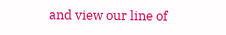and view our line of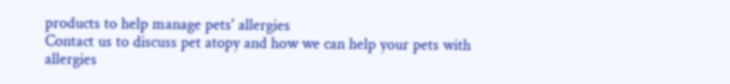products to help manage pets' allergies
Contact us to discuss pet atopy and how we can help your pets with allergies